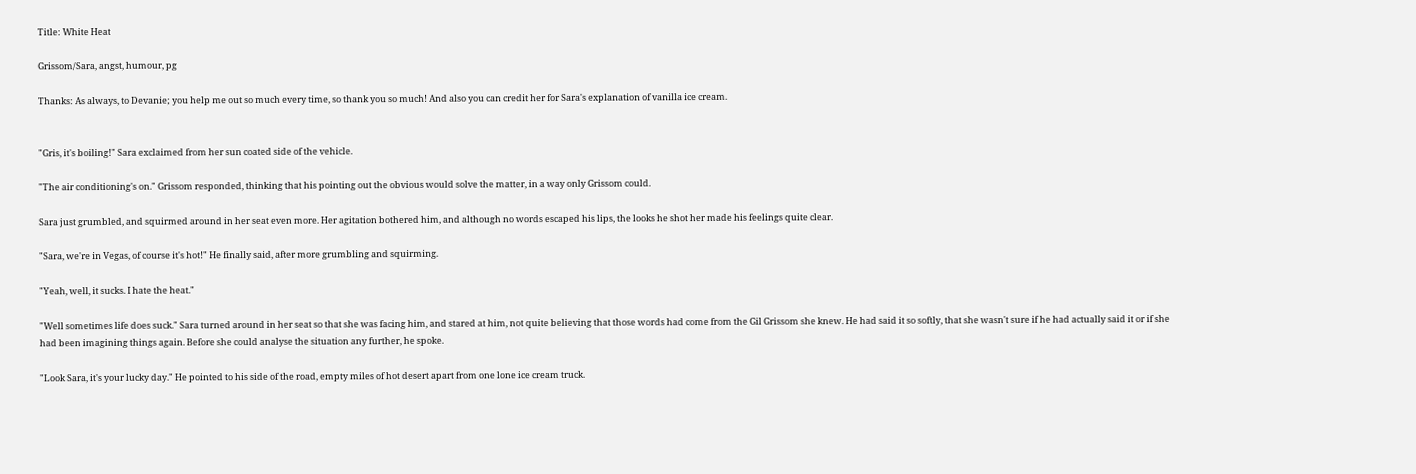Title: White Heat

Grissom/Sara, angst, humour, pg

Thanks: As always, to Devanie; you help me out so much every time, so thank you so much! And also you can credit her for Sara's explanation of vanilla ice cream.


"Gris, it's boiling!" Sara exclaimed from her sun coated side of the vehicle.

"The air conditioning's on." Grissom responded, thinking that his pointing out the obvious would solve the matter, in a way only Grissom could.

Sara just grumbled, and squirmed around in her seat even more. Her agitation bothered him, and although no words escaped his lips, the looks he shot her made his feelings quite clear.

"Sara, we're in Vegas, of course it's hot!" He finally said, after more grumbling and squirming.

"Yeah, well, it sucks. I hate the heat."

"Well sometimes life does suck." Sara turned around in her seat so that she was facing him, and stared at him, not quite believing that those words had come from the Gil Grissom she knew. He had said it so softly, that she wasn't sure if he had actually said it or if she had been imagining things again. Before she could analyse the situation any further, he spoke.

"Look Sara, it's your lucky day." He pointed to his side of the road, empty miles of hot desert apart from one lone ice cream truck.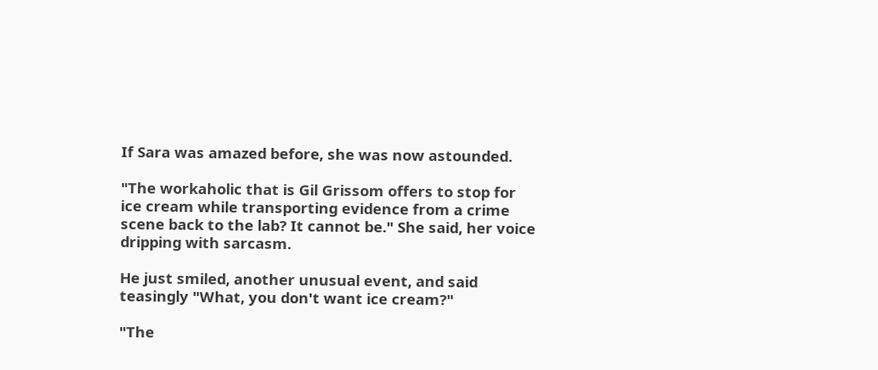If Sara was amazed before, she was now astounded.

"The workaholic that is Gil Grissom offers to stop for ice cream while transporting evidence from a crime scene back to the lab? It cannot be." She said, her voice dripping with sarcasm.

He just smiled, another unusual event, and said teasingly "What, you don't want ice cream?"

"The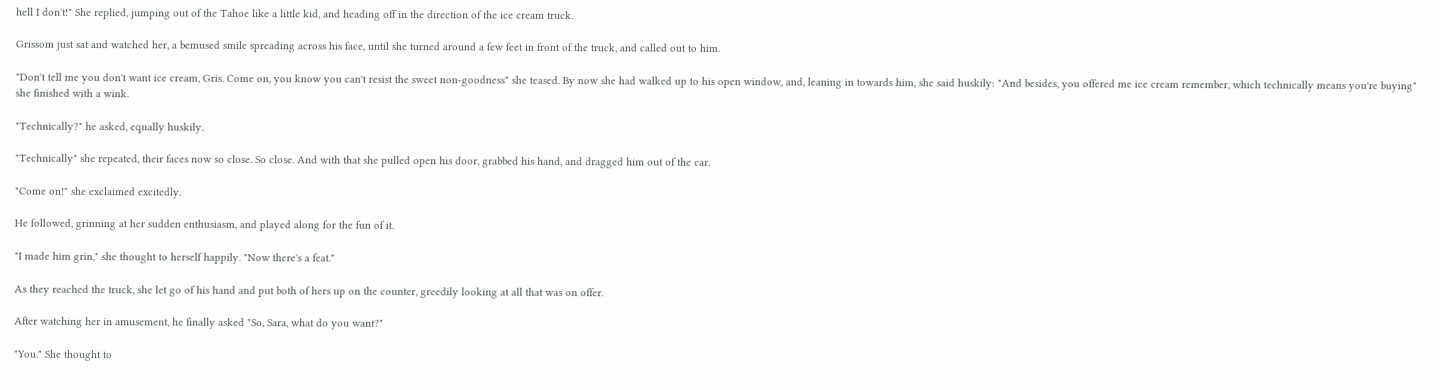hell I don't!" She replied, jumping out of the Tahoe like a little kid, and heading off in the direction of the ice cream truck.

Grissom just sat and watched her, a bemused smile spreading across his face, until she turned around a few feet in front of the truck, and called out to him.

"Don't tell me you don't want ice cream, Gris. Come on, you know you can't resist the sweet non-goodness" she teased. By now she had walked up to his open window, and, leaning in towards him, she said huskily: "And besides, you offered me ice cream remember, which technically means you're buying" she finished with a wink.

"Technically?" he asked, equally huskily.

"Technically" she repeated, their faces now so close. So close. And with that she pulled open his door, grabbed his hand, and dragged him out of the car.

"Come on!" she exclaimed excitedly.

He followed, grinning at her sudden enthusiasm, and played along for the fun of it.

"I made him grin," she thought to herself happily. "Now there's a feat."

As they reached the truck, she let go of his hand and put both of hers up on the counter, greedily looking at all that was on offer.

After watching her in amusement, he finally asked "So, Sara, what do you want?"

"You." She thought to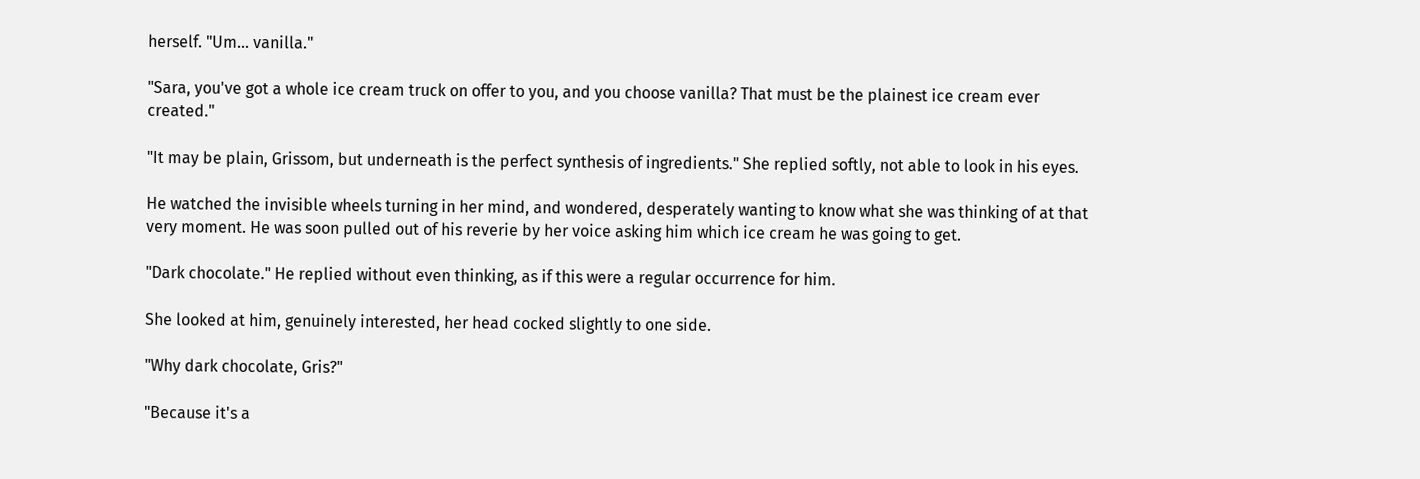herself. "Um… vanilla."

"Sara, you've got a whole ice cream truck on offer to you, and you choose vanilla? That must be the plainest ice cream ever created."

"It may be plain, Grissom, but underneath is the perfect synthesis of ingredients." She replied softly, not able to look in his eyes.

He watched the invisible wheels turning in her mind, and wondered, desperately wanting to know what she was thinking of at that very moment. He was soon pulled out of his reverie by her voice asking him which ice cream he was going to get.

"Dark chocolate." He replied without even thinking, as if this were a regular occurrence for him.

She looked at him, genuinely interested, her head cocked slightly to one side.

"Why dark chocolate, Gris?"

"Because it's a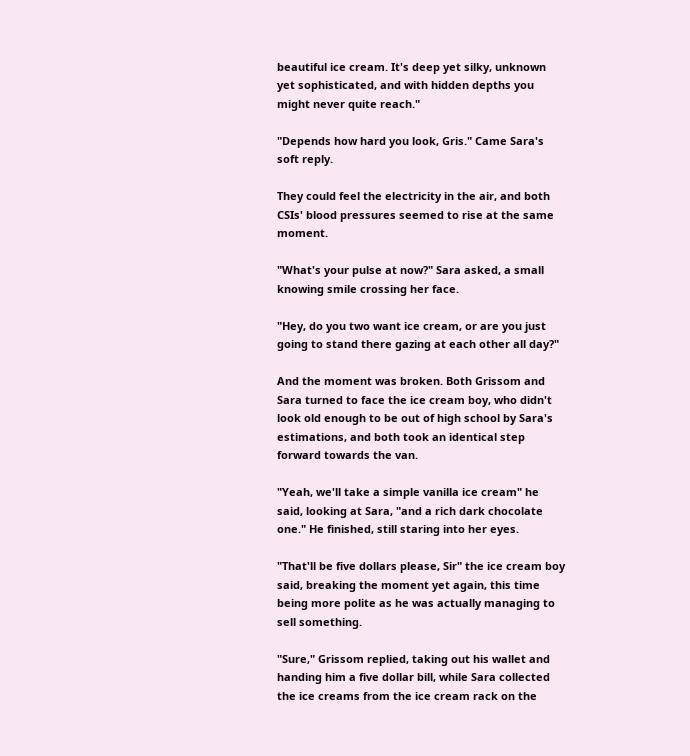beautiful ice cream. It's deep yet silky, unknown yet sophisticated, and with hidden depths you might never quite reach."

"Depends how hard you look, Gris." Came Sara's soft reply.

They could feel the electricity in the air, and both CSIs' blood pressures seemed to rise at the same moment.

"What's your pulse at now?" Sara asked, a small knowing smile crossing her face.

"Hey, do you two want ice cream, or are you just going to stand there gazing at each other all day?"

And the moment was broken. Both Grissom and Sara turned to face the ice cream boy, who didn't look old enough to be out of high school by Sara's estimations, and both took an identical step forward towards the van.

"Yeah, we'll take a simple vanilla ice cream" he said, looking at Sara, "and a rich dark chocolate one." He finished, still staring into her eyes.

"That'll be five dollars please, Sir" the ice cream boy said, breaking the moment yet again, this time being more polite as he was actually managing to sell something.

"Sure," Grissom replied, taking out his wallet and handing him a five dollar bill, while Sara collected the ice creams from the ice cream rack on the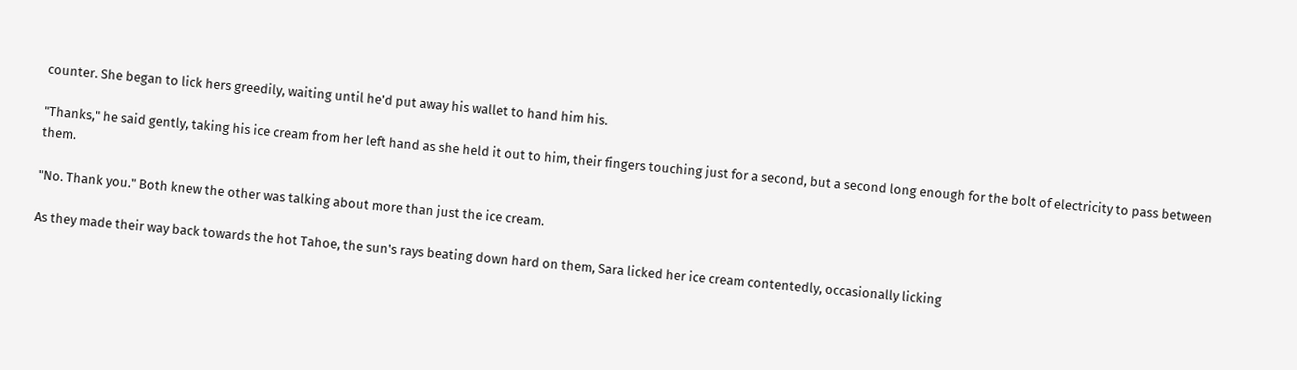counter. She began to lick hers greedily, waiting until he'd put away his wallet to hand him his.

"Thanks," he said gently, taking his ice cream from her left hand as she held it out to him, their fingers touching just for a second, but a second long enough for the bolt of electricity to pass between them.

"No. Thank you." Both knew the other was talking about more than just the ice cream.

As they made their way back towards the hot Tahoe, the sun's rays beating down hard on them, Sara licked her ice cream contentedly, occasionally licking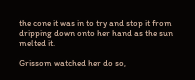the cone it was in to try and stop it from dripping down onto her hand as the sun melted it.

Grissom watched her do so,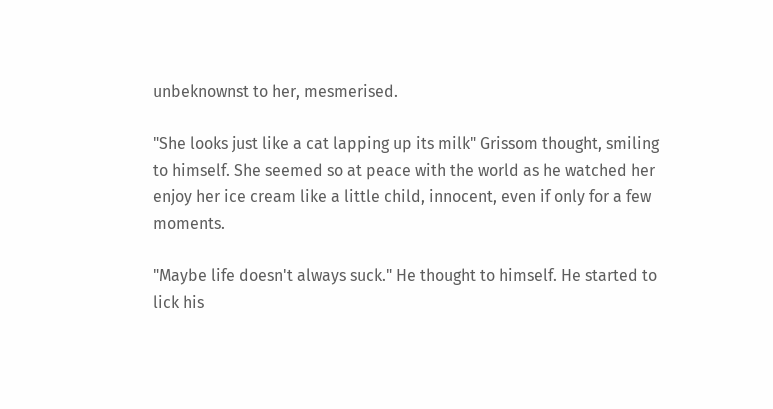unbeknownst to her, mesmerised.

"She looks just like a cat lapping up its milk" Grissom thought, smiling to himself. She seemed so at peace with the world as he watched her enjoy her ice cream like a little child, innocent, even if only for a few moments.

"Maybe life doesn't always suck." He thought to himself. He started to lick his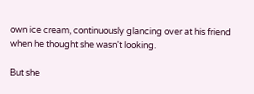own ice cream, continuously glancing over at his friend when he thought she wasn't looking.

But she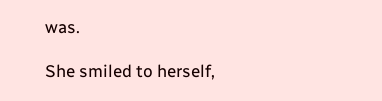was.

She smiled to herself,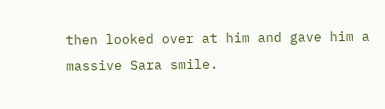then looked over at him and gave him a massive Sara smile.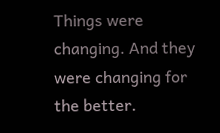Things were changing. And they were changing for the better.